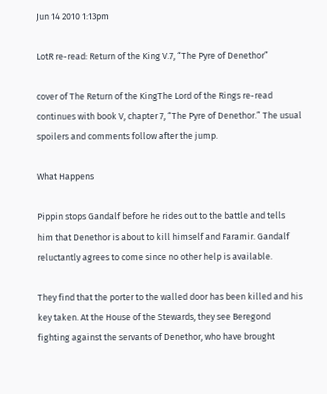Jun 14 2010 1:13pm

LotR re-read: Return of the King V.7, “The Pyre of Denethor”

cover of The Return of the KingThe Lord of the Rings re-read continues with book V, chapter 7, “The Pyre of Denethor.” The usual spoilers and comments follow after the jump.

What Happens

Pippin stops Gandalf before he rides out to the battle and tells him that Denethor is about to kill himself and Faramir. Gandalf reluctantly agrees to come since no other help is available.

They find that the porter to the walled door has been killed and his key taken. At the House of the Stewards, they see Beregond fighting against the servants of Denethor, who have brought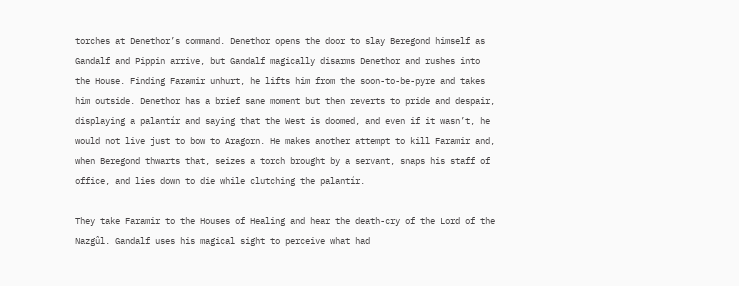torches at Denethor’s command. Denethor opens the door to slay Beregond himself as Gandalf and Pippin arrive, but Gandalf magically disarms Denethor and rushes into the House. Finding Faramir unhurt, he lifts him from the soon-to-be-pyre and takes him outside. Denethor has a brief sane moment but then reverts to pride and despair, displaying a palantír and saying that the West is doomed, and even if it wasn’t, he would not live just to bow to Aragorn. He makes another attempt to kill Faramir and, when Beregond thwarts that, seizes a torch brought by a servant, snaps his staff of office, and lies down to die while clutching the palantír.

They take Faramir to the Houses of Healing and hear the death-cry of the Lord of the Nazgûl. Gandalf uses his magical sight to perceive what had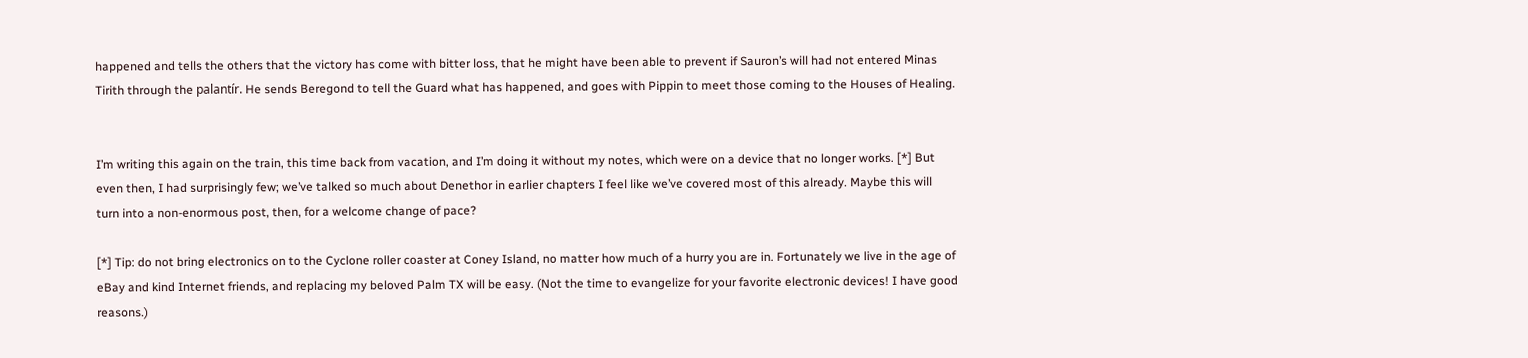happened and tells the others that the victory has come with bitter loss, that he might have been able to prevent if Sauron’s will had not entered Minas Tirith through the palantír. He sends Beregond to tell the Guard what has happened, and goes with Pippin to meet those coming to the Houses of Healing.


I’m writing this again on the train, this time back from vacation, and I’m doing it without my notes, which were on a device that no longer works. [*] But even then, I had surprisingly few; we’ve talked so much about Denethor in earlier chapters I feel like we’ve covered most of this already. Maybe this will turn into a non-enormous post, then, for a welcome change of pace?

[*] Tip: do not bring electronics on to the Cyclone roller coaster at Coney Island, no matter how much of a hurry you are in. Fortunately we live in the age of eBay and kind Internet friends, and replacing my beloved Palm TX will be easy. (Not the time to evangelize for your favorite electronic devices! I have good reasons.)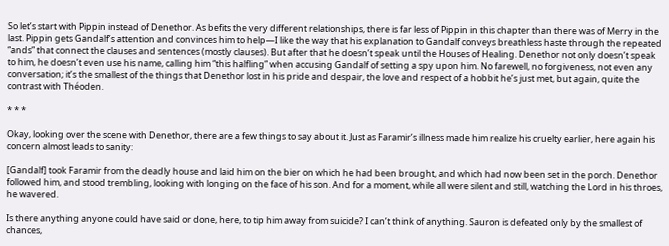So let’s start with Pippin instead of Denethor. As befits the very different relationships, there is far less of Pippin in this chapter than there was of Merry in the last. Pippin gets Gandalf’s attention and convinces him to help—I like the way that his explanation to Gandalf conveys breathless haste through the repeated “ands” that connect the clauses and sentences (mostly clauses). But after that he doesn’t speak until the Houses of Healing. Denethor not only doesn’t speak to him, he doesn’t even use his name, calling him “this halfling” when accusing Gandalf of setting a spy upon him. No farewell, no forgiveness, not even any conversation; it’s the smallest of the things that Denethor lost in his pride and despair, the love and respect of a hobbit he’s just met, but again, quite the contrast with Théoden.

* * *

Okay, looking over the scene with Denethor, there are a few things to say about it. Just as Faramir’s illness made him realize his cruelty earlier, here again his concern almost leads to sanity:

[Gandalf] took Faramir from the deadly house and laid him on the bier on which he had been brought, and which had now been set in the porch. Denethor followed him, and stood trembling, looking with longing on the face of his son. And for a moment, while all were silent and still, watching the Lord in his throes, he wavered.

Is there anything anyone could have said or done, here, to tip him away from suicide? I can’t think of anything. Sauron is defeated only by the smallest of chances,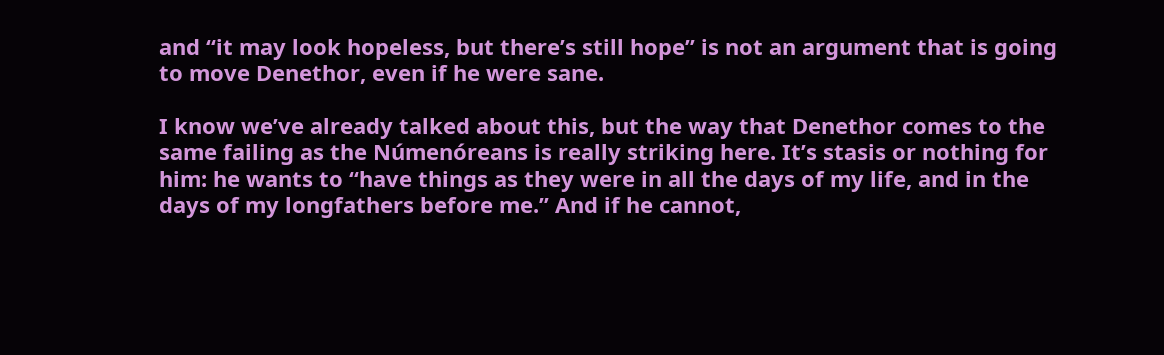and “it may look hopeless, but there’s still hope” is not an argument that is going to move Denethor, even if he were sane.

I know we’ve already talked about this, but the way that Denethor comes to the same failing as the Númenóreans is really striking here. It’s stasis or nothing for him: he wants to “have things as they were in all the days of my life, and in the days of my longfathers before me.” And if he cannot,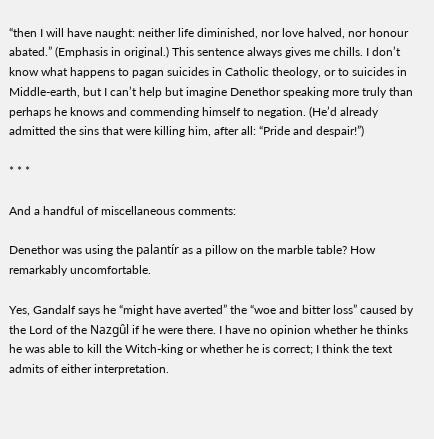“then I will have naught: neither life diminished, nor love halved, nor honour abated.” (Emphasis in original.) This sentence always gives me chills. I don’t know what happens to pagan suicides in Catholic theology, or to suicides in Middle-earth, but I can’t help but imagine Denethor speaking more truly than perhaps he knows and commending himself to negation. (He’d already admitted the sins that were killing him, after all: “Pride and despair!”)

* * *

And a handful of miscellaneous comments:

Denethor was using the palantír as a pillow on the marble table? How remarkably uncomfortable.

Yes, Gandalf says he “might have averted” the “woe and bitter loss” caused by the Lord of the Nazgûl if he were there. I have no opinion whether he thinks he was able to kill the Witch-king or whether he is correct; I think the text admits of either interpretation.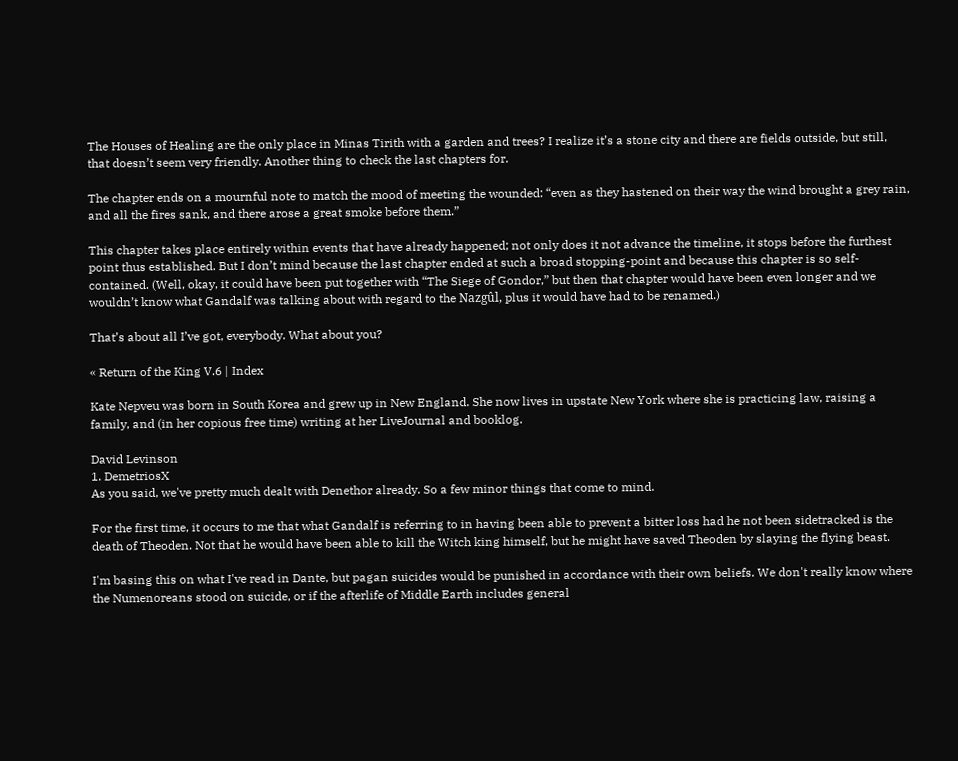The Houses of Healing are the only place in Minas Tirith with a garden and trees? I realize it’s a stone city and there are fields outside, but still, that doesn’t seem very friendly. Another thing to check the last chapters for.

The chapter ends on a mournful note to match the mood of meeting the wounded: “even as they hastened on their way the wind brought a grey rain, and all the fires sank, and there arose a great smoke before them.”

This chapter takes place entirely within events that have already happened; not only does it not advance the timeline, it stops before the furthest point thus established. But I don’t mind because the last chapter ended at such a broad stopping-point and because this chapter is so self-contained. (Well, okay, it could have been put together with “The Siege of Gondor,” but then that chapter would have been even longer and we wouldn’t know what Gandalf was talking about with regard to the Nazgûl, plus it would have had to be renamed.)

That’s about all I’ve got, everybody. What about you?

« Return of the King V.6 | Index

Kate Nepveu was born in South Korea and grew up in New England. She now lives in upstate New York where she is practicing law, raising a family, and (in her copious free time) writing at her LiveJournal and booklog.

David Levinson
1. DemetriosX
As you said, we've pretty much dealt with Denethor already. So a few minor things that come to mind.

For the first time, it occurs to me that what Gandalf is referring to in having been able to prevent a bitter loss had he not been sidetracked is the death of Theoden. Not that he would have been able to kill the Witch king himself, but he might have saved Theoden by slaying the flying beast.

I'm basing this on what I've read in Dante, but pagan suicides would be punished in accordance with their own beliefs. We don't really know where the Numenoreans stood on suicide, or if the afterlife of Middle Earth includes general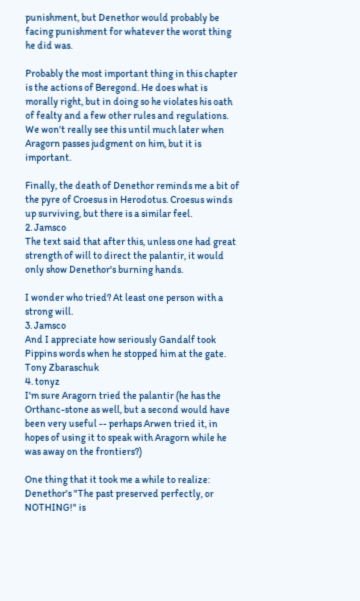punishment, but Denethor would probably be facing punishment for whatever the worst thing he did was.

Probably the most important thing in this chapter is the actions of Beregond. He does what is morally right, but in doing so he violates his oath of fealty and a few other rules and regulations. We won't really see this until much later when Aragorn passes judgment on him, but it is important.

Finally, the death of Denethor reminds me a bit of the pyre of Croesus in Herodotus. Croesus winds up surviving, but there is a similar feel.
2. Jamsco
The text said that after this, unless one had great strength of will to direct the palantir, it would only show Denethor's burning hands.

I wonder who tried? At least one person with a strong will.
3. Jamsco
And I appreciate how seriously Gandalf took Pippins words when he stopped him at the gate.
Tony Zbaraschuk
4. tonyz
I'm sure Aragorn tried the palantir (he has the Orthanc-stone as well, but a second would have been very useful -- perhaps Arwen tried it, in hopes of using it to speak with Aragorn while he was away on the frontiers?)

One thing that it took me a while to realize: Denethor's "The past preserved perfectly, or NOTHING!" is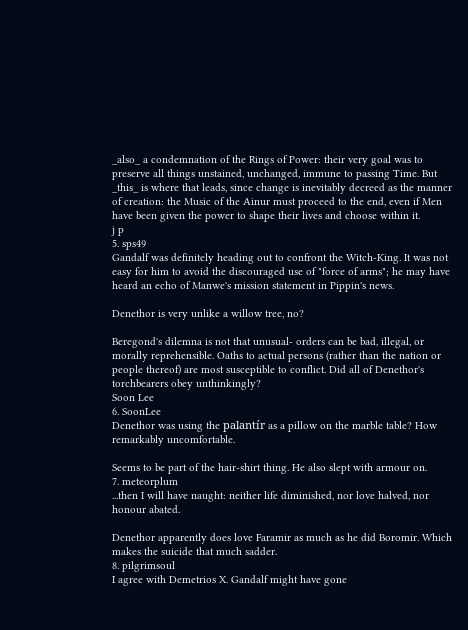_also_ a condemnation of the Rings of Power: their very goal was to preserve all things unstained, unchanged, immune to passing Time. But _this_ is where that leads, since change is inevitably decreed as the manner of creation: the Music of the Ainur must proceed to the end, even if Men have been given the power to shape their lives and choose within it.
j p
5. sps49
Gandalf was definitely heading out to confront the Witch-King. It was not easy for him to avoid the discouraged use of "force of arms"; he may have heard an echo of Manwe's mission statement in Pippin's news.

Denethor is very unlike a willow tree, no?

Beregond's dilemna is not that unusual- orders can be bad, illegal, or morally reprehensible. Oaths to actual persons (rather than the nation or people thereof) are most susceptible to conflict. Did all of Denethor's torchbearers obey unthinkingly?
Soon Lee
6. SoonLee
Denethor was using the palantír as a pillow on the marble table? How remarkably uncomfortable.

Seems to be part of the hair-shirt thing. He also slept with armour on.
7. meteorplum
...then I will have naught: neither life diminished, nor love halved, nor honour abated.

Denethor apparently does love Faramir as much as he did Boromir. Which makes the suicide that much sadder.
8. pilgrimsoul
I agree with Demetrios X. Gandalf might have gone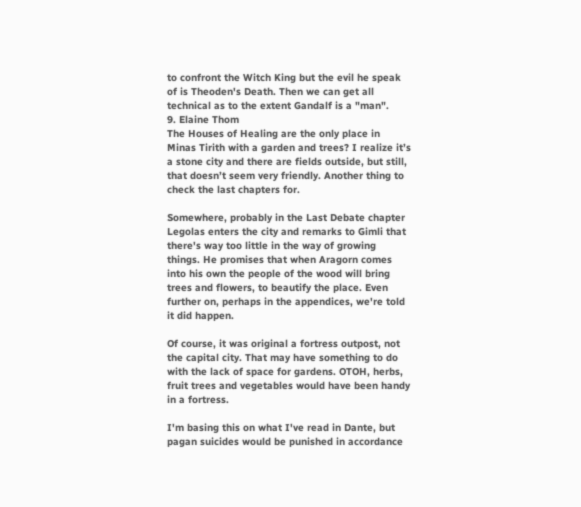to confront the Witch King but the evil he speak of is Theoden's Death. Then we can get all technical as to the extent Gandalf is a "man".
9. Elaine Thom
The Houses of Healing are the only place in Minas Tirith with a garden and trees? I realize it’s a stone city and there are fields outside, but still, that doesn’t seem very friendly. Another thing to check the last chapters for.

Somewhere, probably in the Last Debate chapter Legolas enters the city and remarks to Gimli that there's way too little in the way of growing things. He promises that when Aragorn comes into his own the people of the wood will bring trees and flowers, to beautify the place. Even further on, perhaps in the appendices, we're told it did happen.

Of course, it was original a fortress outpost, not the capital city. That may have something to do with the lack of space for gardens. OTOH, herbs, fruit trees and vegetables would have been handy in a fortress.

I'm basing this on what I've read in Dante, but pagan suicides would be punished in accordance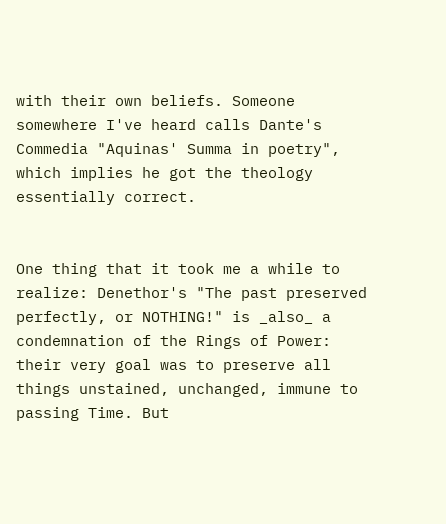with their own beliefs. Someone somewhere I've heard calls Dante's Commedia "Aquinas' Summa in poetry", which implies he got the theology essentially correct.


One thing that it took me a while to realize: Denethor's "The past preserved perfectly, or NOTHING!" is _also_ a condemnation of the Rings of Power: their very goal was to preserve all things unstained, unchanged, immune to passing Time. But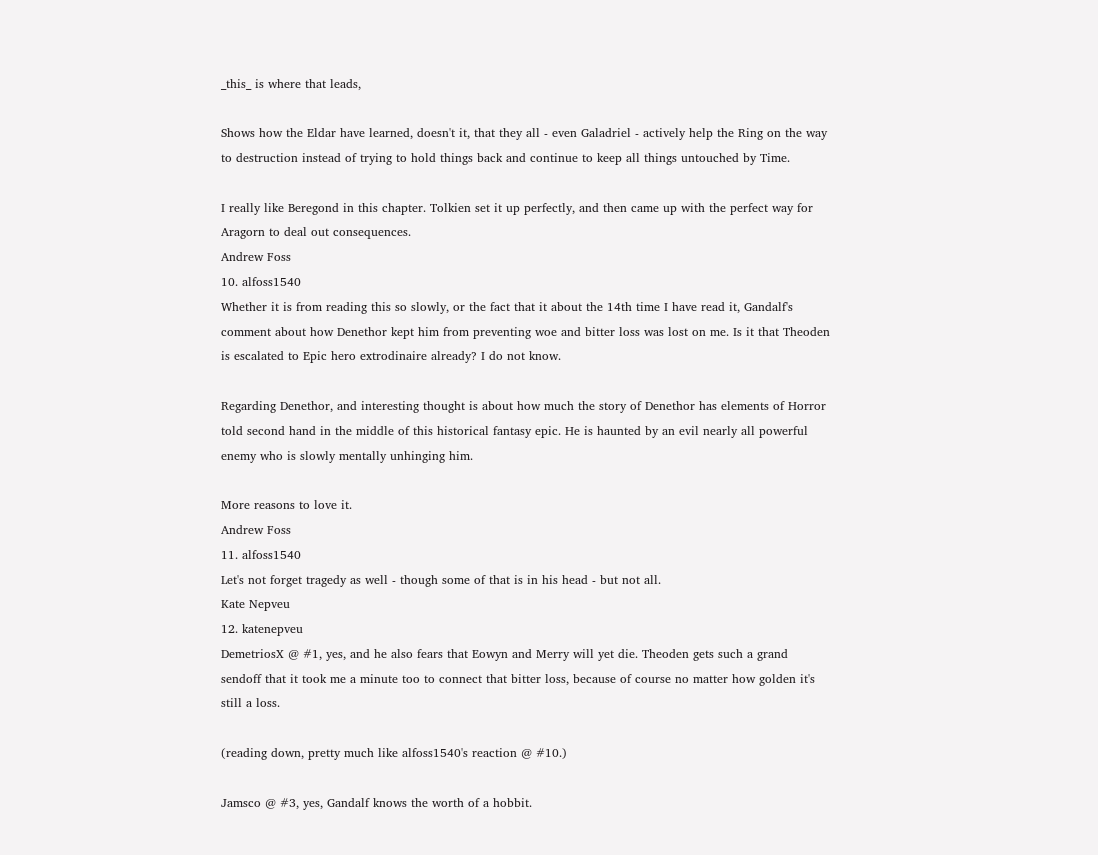_this_ is where that leads,

Shows how the Eldar have learned, doesn't it, that they all - even Galadriel - actively help the Ring on the way to destruction instead of trying to hold things back and continue to keep all things untouched by Time.

I really like Beregond in this chapter. Tolkien set it up perfectly, and then came up with the perfect way for Aragorn to deal out consequences.
Andrew Foss
10. alfoss1540
Whether it is from reading this so slowly, or the fact that it about the 14th time I have read it, Gandalf's comment about how Denethor kept him from preventing woe and bitter loss was lost on me. Is it that Theoden is escalated to Epic hero extrodinaire already? I do not know.

Regarding Denethor, and interesting thought is about how much the story of Denethor has elements of Horror told second hand in the middle of this historical fantasy epic. He is haunted by an evil nearly all powerful enemy who is slowly mentally unhinging him.

More reasons to love it.
Andrew Foss
11. alfoss1540
Let's not forget tragedy as well - though some of that is in his head - but not all.
Kate Nepveu
12. katenepveu
DemetriosX @ #1, yes, and he also fears that Eowyn and Merry will yet die. Theoden gets such a grand sendoff that it took me a minute too to connect that bitter loss, because of course no matter how golden it's still a loss.

(reading down, pretty much like alfoss1540's reaction @ #10.)

Jamsco @ #3, yes, Gandalf knows the worth of a hobbit.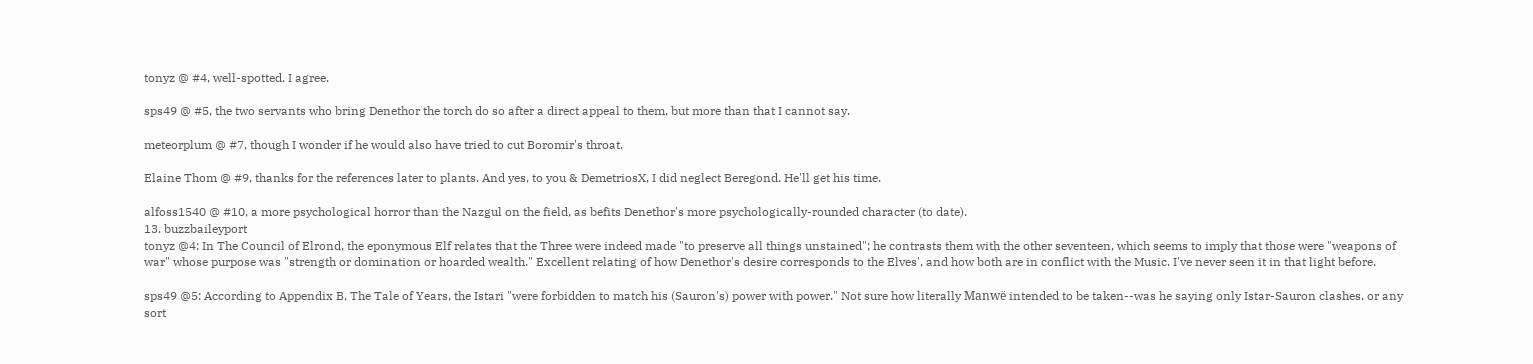tonyz @ #4, well-spotted. I agree.

sps49 @ #5, the two servants who bring Denethor the torch do so after a direct appeal to them, but more than that I cannot say.

meteorplum @ #7, though I wonder if he would also have tried to cut Boromir's throat.

Elaine Thom @ #9, thanks for the references later to plants. And yes, to you & DemetriosX, I did neglect Beregond. He'll get his time.

alfoss1540 @ #10, a more psychological horror than the Nazgul on the field, as befits Denethor's more psychologically-rounded character (to date).
13. buzzbaileyport
tonyz @4: In The Council of Elrond, the eponymous Elf relates that the Three were indeed made "to preserve all things unstained"; he contrasts them with the other seventeen, which seems to imply that those were "weapons of war" whose purpose was "strength or domination or hoarded wealth." Excellent relating of how Denethor's desire corresponds to the Elves', and how both are in conflict with the Music. I've never seen it in that light before.

sps49 @5: According to Appendix B, The Tale of Years, the Istari "were forbidden to match his (Sauron's) power with power." Not sure how literally Manwë intended to be taken--was he saying only Istar-Sauron clashes, or any sort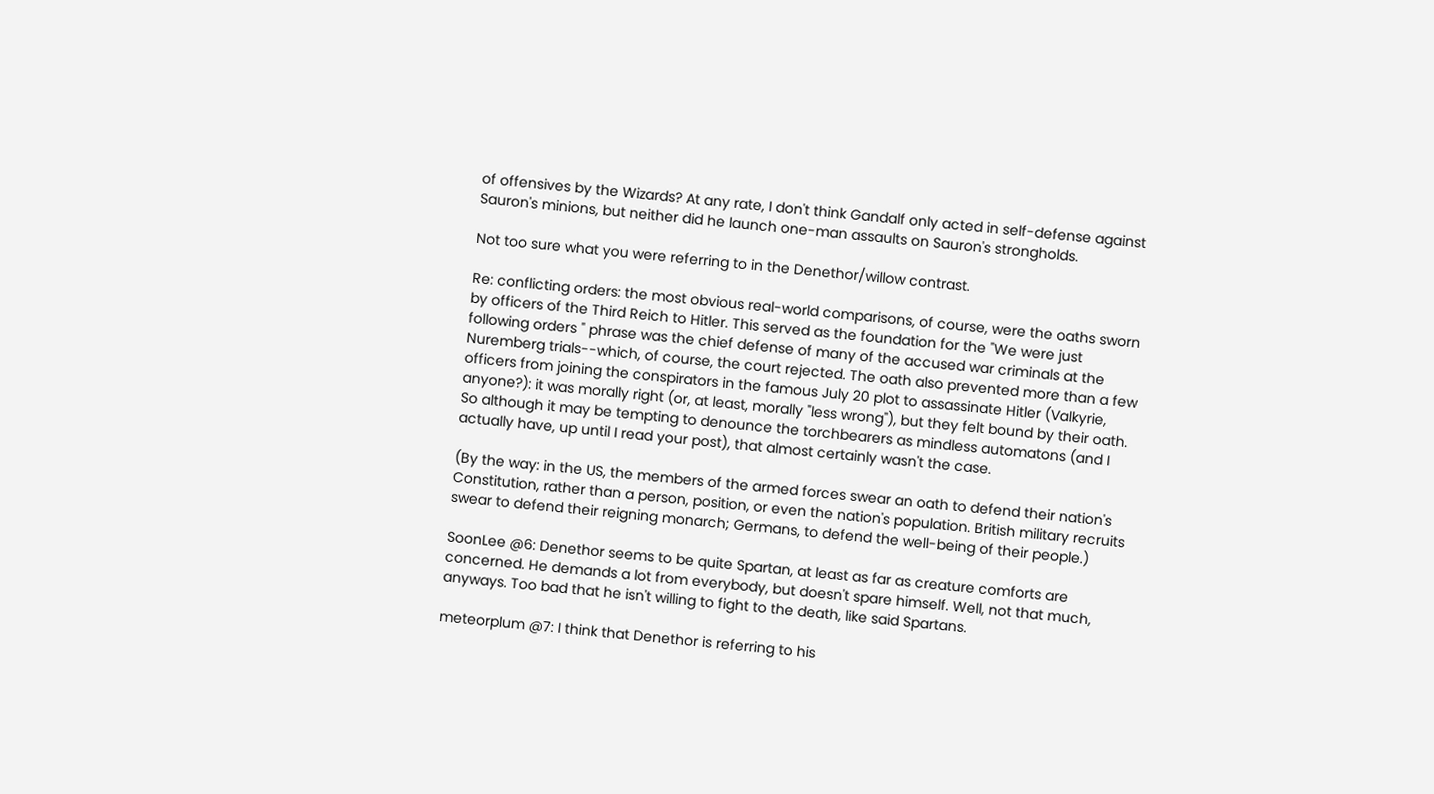of offensives by the Wizards? At any rate, I don't think Gandalf only acted in self-defense against Sauron's minions, but neither did he launch one-man assaults on Sauron's strongholds.

Not too sure what you were referring to in the Denethor/willow contrast.

Re: conflicting orders: the most obvious real-world comparisons, of course, were the oaths sworn by officers of the Third Reich to Hitler. This served as the foundation for the "We were just following orders " phrase was the chief defense of many of the accused war criminals at the Nuremberg trials--which, of course, the court rejected. The oath also prevented more than a few officers from joining the conspirators in the famous July 20 plot to assassinate Hitler (Valkyrie, anyone?): it was morally right (or, at least, morally "less wrong"), but they felt bound by their oath. So although it may be tempting to denounce the torchbearers as mindless automatons (and I actually have, up until I read your post), that almost certainly wasn't the case.

(By the way: in the US, the members of the armed forces swear an oath to defend their nation's Constitution, rather than a person, position, or even the nation's population. British military recruits swear to defend their reigning monarch; Germans, to defend the well-being of their people.)

SoonLee @6: Denethor seems to be quite Spartan, at least as far as creature comforts are concerned. He demands a lot from everybody, but doesn't spare himself. Well, not that much, anyways. Too bad that he isn't willing to fight to the death, like said Spartans.

meteorplum @7: I think that Denethor is referring to his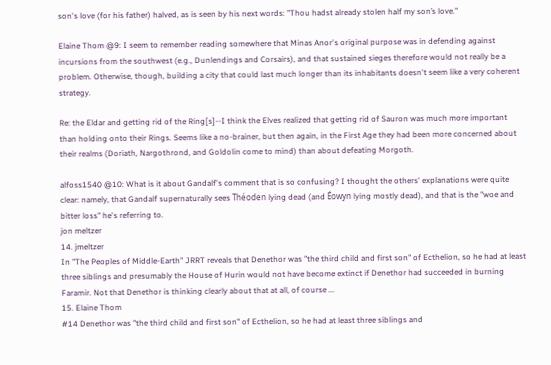son's love (for his father) halved, as is seen by his next words: "Thou hadst already stolen half my son’s love."

Elaine Thom @9: I seem to remember reading somewhere that Minas Anor's original purpose was in defending against incursions from the southwest (e.g., Dunlendings and Corsairs), and that sustained sieges therefore would not really be a problem. Otherwise, though, building a city that could last much longer than its inhabitants doesn't seem like a very coherent strategy.

Re: the Eldar and getting rid of the Ring[s]--I think the Elves realized that getting rid of Sauron was much more important than holding onto their Rings. Seems like a no-brainer, but then again, in the First Age they had been more concerned about their realms (Doriath, Nargothrond, and Goldolin come to mind) than about defeating Morgoth.

alfoss1540 @10: What is it about Gandalf's comment that is so confusing? I thought the others' explanations were quite clear: namely, that Gandalf supernaturally sees Théoden lying dead (and Éowyn lying mostly dead), and that is the "woe and bitter loss" he's referring to.
jon meltzer
14. jmeltzer
In "The Peoples of Middle-Earth" JRRT reveals that Denethor was "the third child and first son" of Ecthelion, so he had at least three siblings and presumably the House of Hurin would not have become extinct if Denethor had succeeded in burning Faramir. Not that Denethor is thinking clearly about that at all, of course ...
15. Elaine Thom
#14 Denethor was "the third child and first son" of Ecthelion, so he had at least three siblings and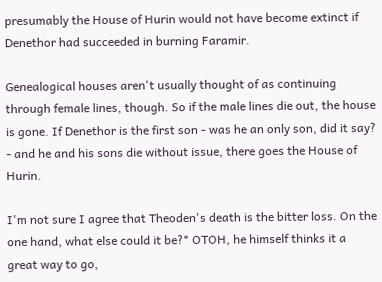presumably the House of Hurin would not have become extinct if Denethor had succeeded in burning Faramir.

Genealogical houses aren't usually thought of as continuing through female lines, though. So if the male lines die out, the house is gone. If Denethor is the first son - was he an only son, did it say? - and he and his sons die without issue, there goes the House of Hurin.

I'm not sure I agree that Theoden's death is the bitter loss. On the one hand, what else could it be?* OTOH, he himself thinks it a great way to go,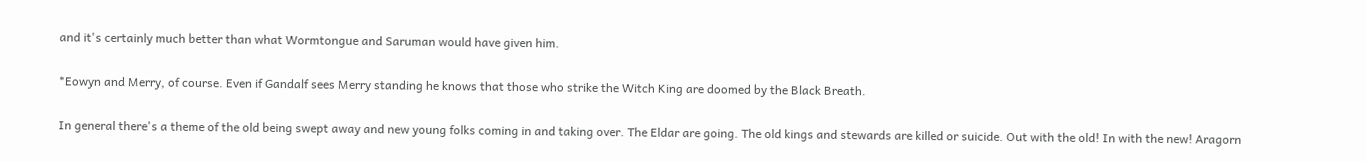and it's certainly much better than what Wormtongue and Saruman would have given him.

*Eowyn and Merry, of course. Even if Gandalf sees Merry standing he knows that those who strike the Witch King are doomed by the Black Breath.

In general there's a theme of the old being swept away and new young folks coming in and taking over. The Eldar are going. The old kings and stewards are killed or suicide. Out with the old! In with the new! Aragorn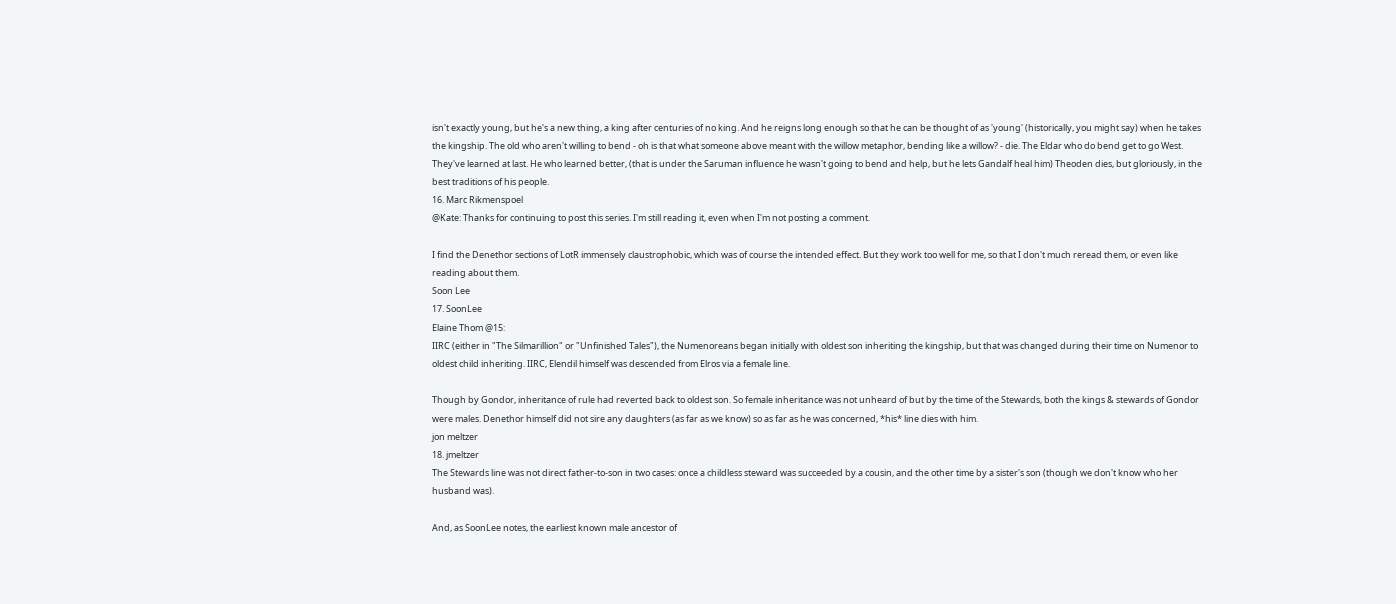isn't exactly young, but he's a new thing, a king after centuries of no king. And he reigns long enough so that he can be thought of as 'young' (historically, you might say) when he takes the kingship. The old who aren't willing to bend - oh is that what someone above meant with the willow metaphor, bending like a willow? - die. The Eldar who do bend get to go West. They've learned at last. He who learned better, (that is under the Saruman influence he wasn't going to bend and help, but he lets Gandalf heal him) Theoden dies, but gloriously, in the best traditions of his people.
16. Marc Rikmenspoel
@Kate: Thanks for continuing to post this series. I'm still reading it, even when I'm not posting a comment.

I find the Denethor sections of LotR immensely claustrophobic, which was of course the intended effect. But they work too well for me, so that I don't much reread them, or even like reading about them.
Soon Lee
17. SoonLee
Elaine Thom @15:
IIRC (either in "The Silmarillion" or "Unfinished Tales"), the Numenoreans began initially with oldest son inheriting the kingship, but that was changed during their time on Numenor to oldest child inheriting. IIRC, Elendil himself was descended from Elros via a female line.

Though by Gondor, inheritance of rule had reverted back to oldest son. So female inheritance was not unheard of but by the time of the Stewards, both the kings & stewards of Gondor were males. Denethor himself did not sire any daughters (as far as we know) so as far as he was concerned, *his* line dies with him.
jon meltzer
18. jmeltzer
The Stewards line was not direct father-to-son in two cases: once a childless steward was succeeded by a cousin, and the other time by a sister's son (though we don't know who her husband was).

And, as SoonLee notes, the earliest known male ancestor of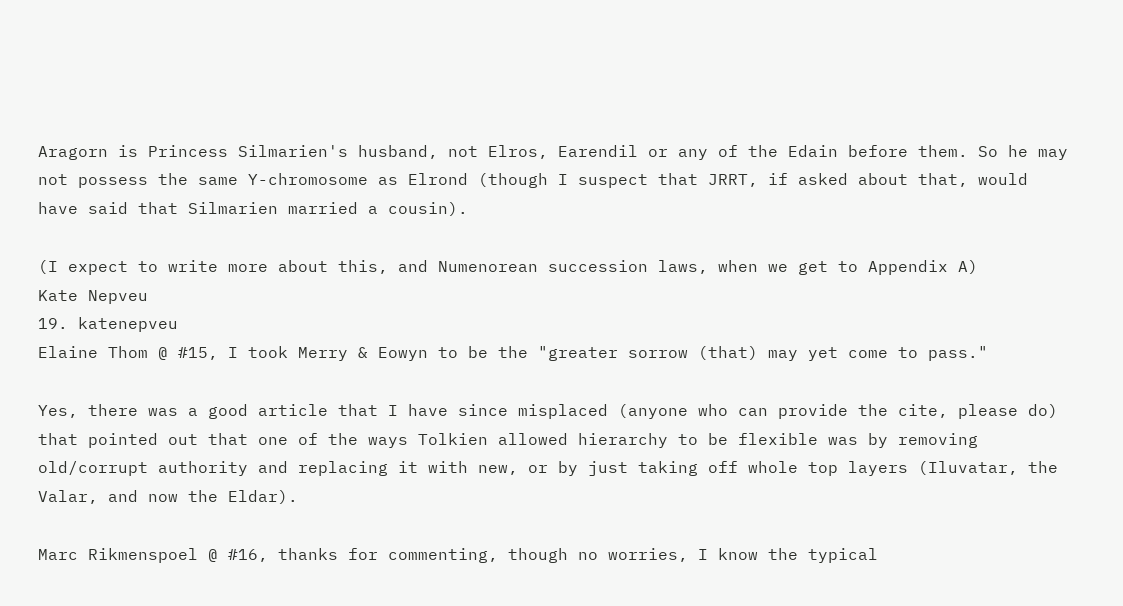Aragorn is Princess Silmarien's husband, not Elros, Earendil or any of the Edain before them. So he may not possess the same Y-chromosome as Elrond (though I suspect that JRRT, if asked about that, would have said that Silmarien married a cousin).

(I expect to write more about this, and Numenorean succession laws, when we get to Appendix A)
Kate Nepveu
19. katenepveu
Elaine Thom @ #15, I took Merry & Eowyn to be the "greater sorrow (that) may yet come to pass."

Yes, there was a good article that I have since misplaced (anyone who can provide the cite, please do) that pointed out that one of the ways Tolkien allowed hierarchy to be flexible was by removing old/corrupt authority and replacing it with new, or by just taking off whole top layers (Iluvatar, the Valar, and now the Eldar).

Marc Rikmenspoel @ #16, thanks for commenting, though no worries, I know the typical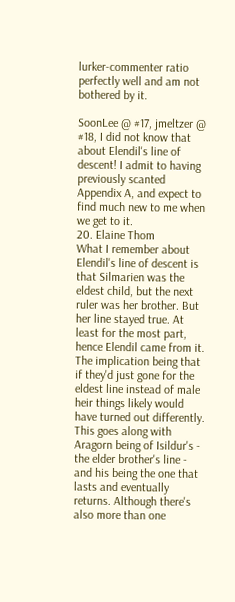lurker-commenter ratio perfectly well and am not bothered by it.

SoonLee @ #17, jmeltzer @ #18, I did not know that about Elendil's line of descent! I admit to having previously scanted Appendix A, and expect to find much new to me when we get to it.
20. Elaine Thom
What I remember about Elendil's line of descent is that Silmarien was the eldest child, but the next ruler was her brother. But her line stayed true. At least for the most part, hence Elendil came from it. The implication being that if they'd just gone for the eldest line instead of male heir things likely would have turned out differently. This goes along with Aragorn being of Isildur's - the elder brother's line - and his being the one that lasts and eventually returns. Although there's also more than one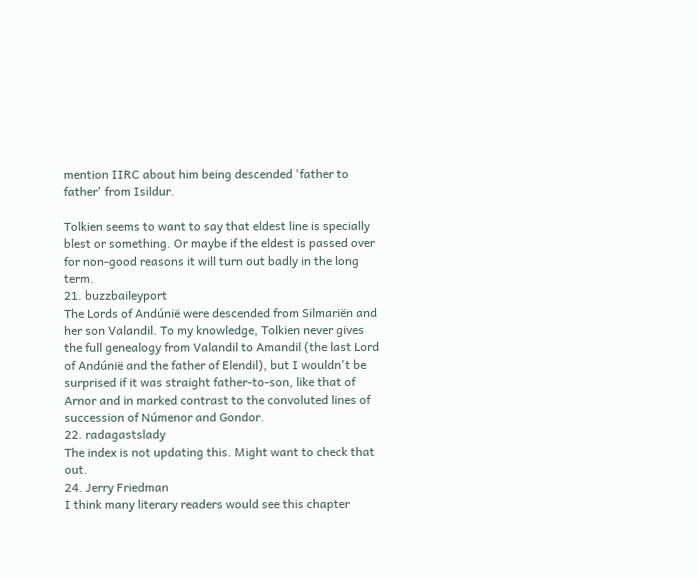mention IIRC about him being descended 'father to father' from Isildur.

Tolkien seems to want to say that eldest line is specially blest or something. Or maybe if the eldest is passed over for non-good reasons it will turn out badly in the long term.
21. buzzbaileyport
The Lords of Andúnië were descended from Silmariën and her son Valandil. To my knowledge, Tolkien never gives the full genealogy from Valandil to Amandil (the last Lord of Andúnië and the father of Elendil), but I wouldn't be surprised if it was straight father-to-son, like that of Arnor and in marked contrast to the convoluted lines of succession of Númenor and Gondor.
22. radagastslady
The index is not updating this. Might want to check that out.
24. Jerry Friedman
I think many literary readers would see this chapter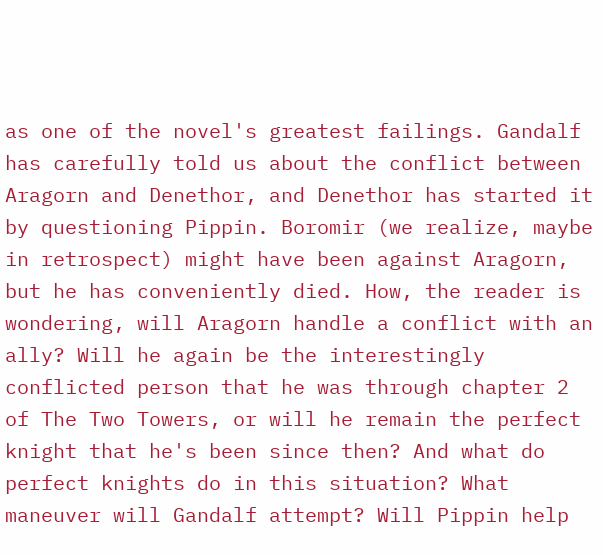as one of the novel's greatest failings. Gandalf has carefully told us about the conflict between Aragorn and Denethor, and Denethor has started it by questioning Pippin. Boromir (we realize, maybe in retrospect) might have been against Aragorn, but he has conveniently died. How, the reader is wondering, will Aragorn handle a conflict with an ally? Will he again be the interestingly conflicted person that he was through chapter 2 of The Two Towers, or will he remain the perfect knight that he's been since then? And what do perfect knights do in this situation? What maneuver will Gandalf attempt? Will Pippin help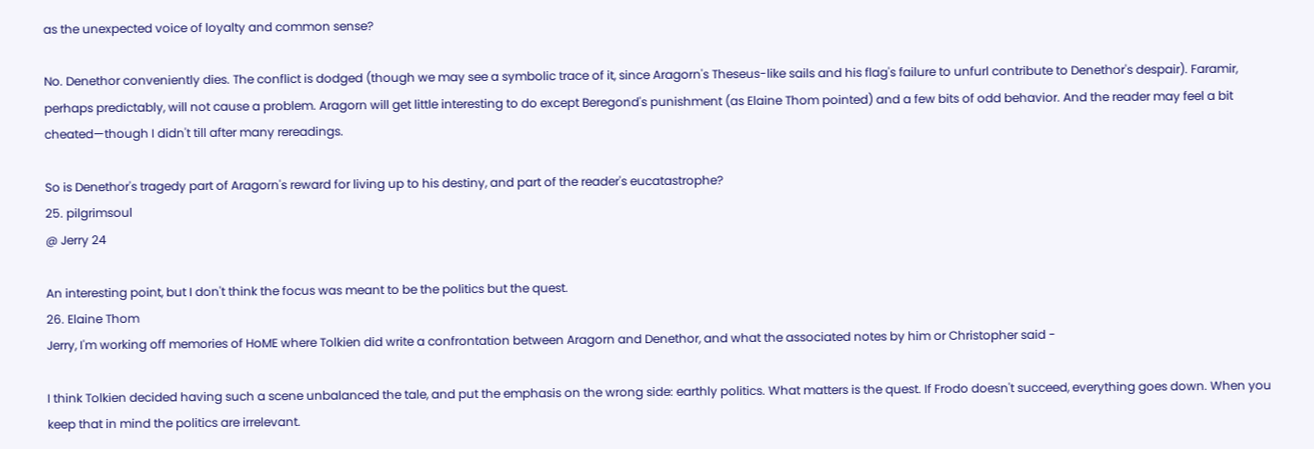as the unexpected voice of loyalty and common sense?

No. Denethor conveniently dies. The conflict is dodged (though we may see a symbolic trace of it, since Aragorn's Theseus-like sails and his flag's failure to unfurl contribute to Denethor's despair). Faramir, perhaps predictably, will not cause a problem. Aragorn will get little interesting to do except Beregond's punishment (as Elaine Thom pointed) and a few bits of odd behavior. And the reader may feel a bit cheated—though I didn't till after many rereadings.

So is Denethor's tragedy part of Aragorn's reward for living up to his destiny, and part of the reader's eucatastrophe?
25. pilgrimsoul
@ Jerry 24

An interesting point, but I don't think the focus was meant to be the politics but the quest.
26. Elaine Thom
Jerry, I'm working off memories of HoME where Tolkien did write a confrontation between Aragorn and Denethor, and what the associated notes by him or Christopher said -

I think Tolkien decided having such a scene unbalanced the tale, and put the emphasis on the wrong side: earthly politics. What matters is the quest. If Frodo doesn't succeed, everything goes down. When you keep that in mind the politics are irrelevant.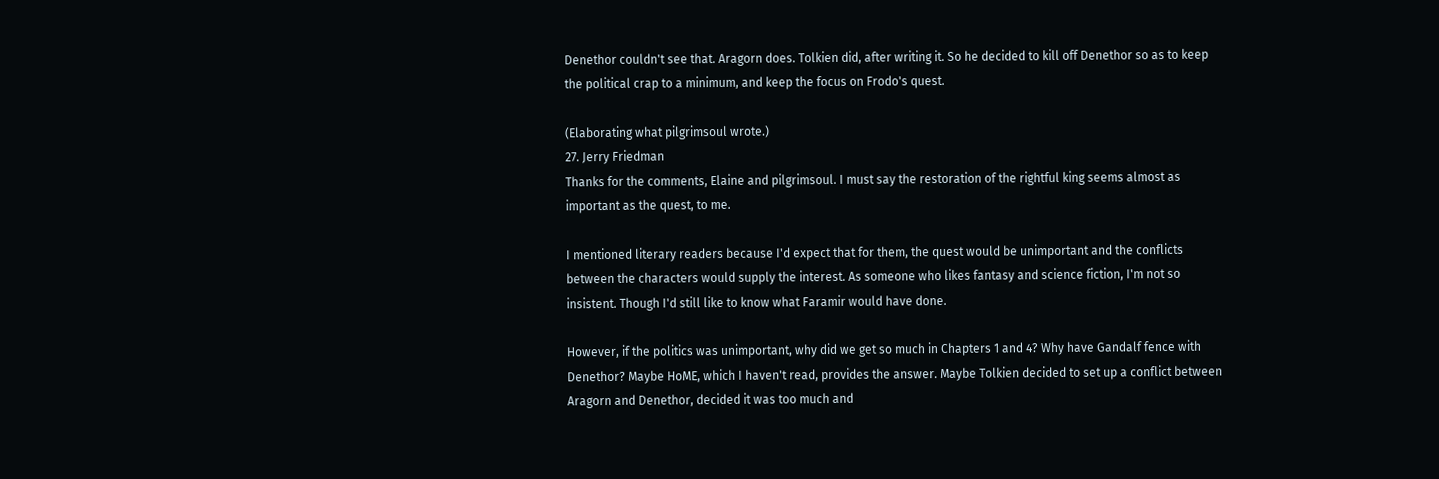Denethor couldn't see that. Aragorn does. Tolkien did, after writing it. So he decided to kill off Denethor so as to keep the political crap to a minimum, and keep the focus on Frodo's quest.

(Elaborating what pilgrimsoul wrote.)
27. Jerry Friedman
Thanks for the comments, Elaine and pilgrimsoul. I must say the restoration of the rightful king seems almost as important as the quest, to me.

I mentioned literary readers because I'd expect that for them, the quest would be unimportant and the conflicts between the characters would supply the interest. As someone who likes fantasy and science fiction, I'm not so insistent. Though I'd still like to know what Faramir would have done.

However, if the politics was unimportant, why did we get so much in Chapters 1 and 4? Why have Gandalf fence with Denethor? Maybe HoME, which I haven't read, provides the answer. Maybe Tolkien decided to set up a conflict between Aragorn and Denethor, decided it was too much and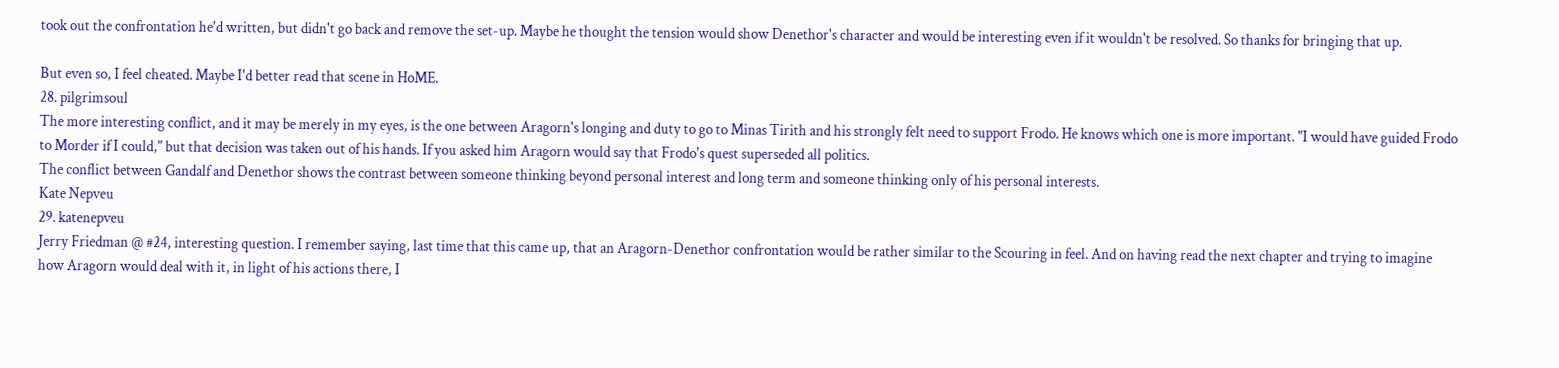took out the confrontation he'd written, but didn't go back and remove the set-up. Maybe he thought the tension would show Denethor's character and would be interesting even if it wouldn't be resolved. So thanks for bringing that up.

But even so, I feel cheated. Maybe I'd better read that scene in HoME.
28. pilgrimsoul
The more interesting conflict, and it may be merely in my eyes, is the one between Aragorn's longing and duty to go to Minas Tirith and his strongly felt need to support Frodo. He knows which one is more important. "I would have guided Frodo to Morder if I could," but that decision was taken out of his hands. If you asked him Aragorn would say that Frodo's quest superseded all politics.
The conflict between Gandalf and Denethor shows the contrast between someone thinking beyond personal interest and long term and someone thinking only of his personal interests.
Kate Nepveu
29. katenepveu
Jerry Friedman @ #24, interesting question. I remember saying, last time that this came up, that an Aragorn-Denethor confrontation would be rather similar to the Scouring in feel. And on having read the next chapter and trying to imagine how Aragorn would deal with it, in light of his actions there, I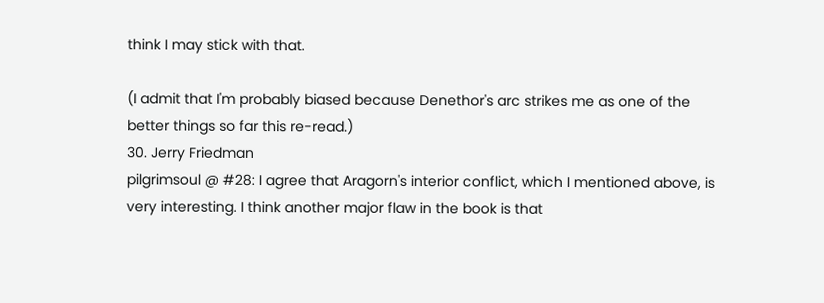think I may stick with that.

(I admit that I'm probably biased because Denethor's arc strikes me as one of the better things so far this re-read.)
30. Jerry Friedman
pilgrimsoul @ #28: I agree that Aragorn's interior conflict, which I mentioned above, is very interesting. I think another major flaw in the book is that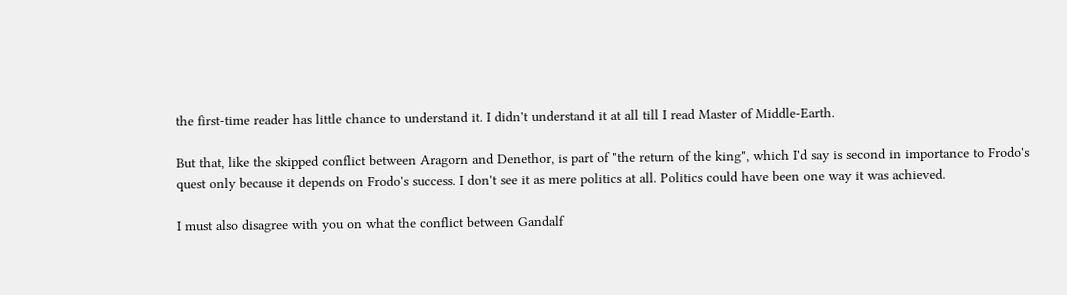the first-time reader has little chance to understand it. I didn't understand it at all till I read Master of Middle-Earth.

But that, like the skipped conflict between Aragorn and Denethor, is part of "the return of the king", which I'd say is second in importance to Frodo's quest only because it depends on Frodo's success. I don't see it as mere politics at all. Politics could have been one way it was achieved.

I must also disagree with you on what the conflict between Gandalf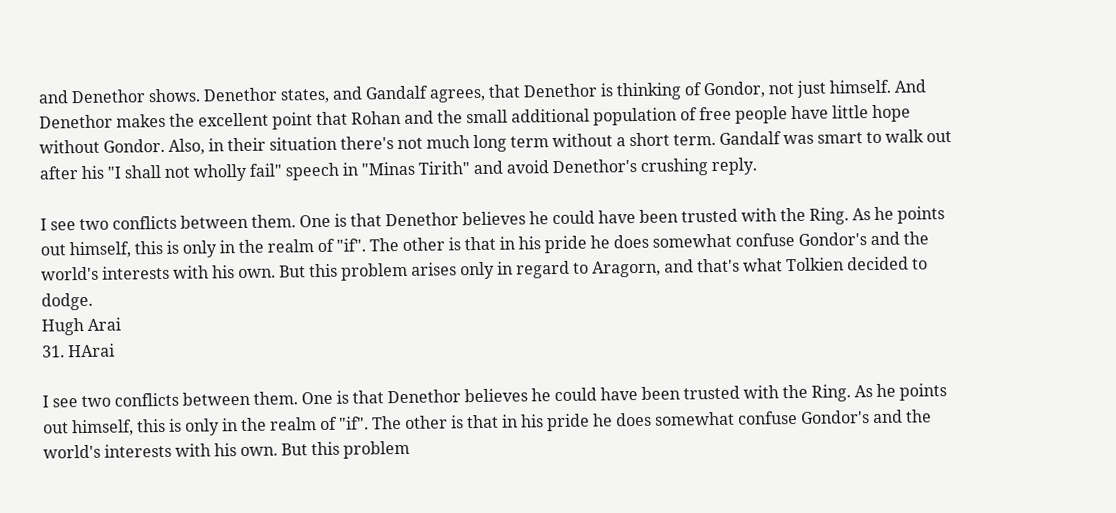and Denethor shows. Denethor states, and Gandalf agrees, that Denethor is thinking of Gondor, not just himself. And Denethor makes the excellent point that Rohan and the small additional population of free people have little hope without Gondor. Also, in their situation there's not much long term without a short term. Gandalf was smart to walk out after his "I shall not wholly fail" speech in "Minas Tirith" and avoid Denethor's crushing reply.

I see two conflicts between them. One is that Denethor believes he could have been trusted with the Ring. As he points out himself, this is only in the realm of "if". The other is that in his pride he does somewhat confuse Gondor's and the world's interests with his own. But this problem arises only in regard to Aragorn, and that's what Tolkien decided to dodge.
Hugh Arai
31. HArai

I see two conflicts between them. One is that Denethor believes he could have been trusted with the Ring. As he points out himself, this is only in the realm of "if". The other is that in his pride he does somewhat confuse Gondor's and the world's interests with his own. But this problem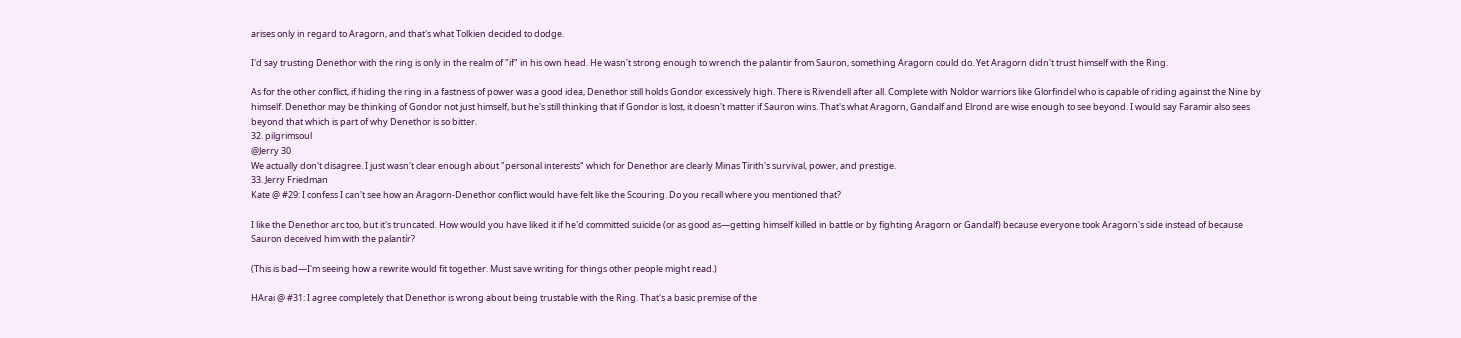arises only in regard to Aragorn, and that's what Tolkien decided to dodge.

I'd say trusting Denethor with the ring is only in the realm of "if" in his own head. He wasn't strong enough to wrench the palantir from Sauron, something Aragorn could do. Yet Aragorn didn't trust himself with the Ring.

As for the other conflict, if hiding the ring in a fastness of power was a good idea, Denethor still holds Gondor excessively high. There is Rivendell after all. Complete with Noldor warriors like Glorfindel who is capable of riding against the Nine by himself. Denethor may be thinking of Gondor not just himself, but he's still thinking that if Gondor is lost, it doesn't matter if Sauron wins. That's what Aragorn, Gandalf and Elrond are wise enough to see beyond. I would say Faramir also sees beyond that which is part of why Denethor is so bitter.
32. pilgrimsoul
@Jerry 30
We actually don't disagree. I just wasn't clear enough about "personal interests" which for Denethor are clearly Minas Tirith's survival, power, and prestige.
33. Jerry Friedman
Kate @ #29: I confess I can't see how an Aragorn-Denethor conflict would have felt like the Scouring. Do you recall where you mentioned that?

I like the Denethor arc too, but it's truncated. How would you have liked it if he'd committed suicide (or as good as—getting himself killed in battle or by fighting Aragorn or Gandalf) because everyone took Aragorn's side instead of because Sauron deceived him with the palantír?

(This is bad—I'm seeing how a rewrite would fit together. Must save writing for things other people might read.)

HArai @ #31: I agree completely that Denethor is wrong about being trustable with the Ring. That's a basic premise of the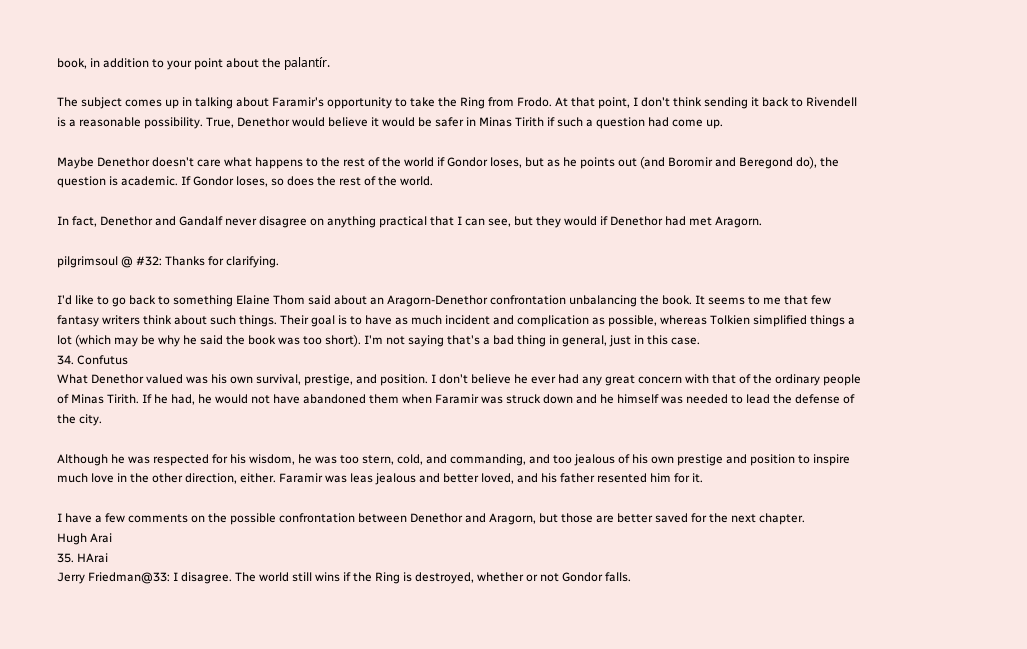book, in addition to your point about the palantír.

The subject comes up in talking about Faramir's opportunity to take the Ring from Frodo. At that point, I don't think sending it back to Rivendell is a reasonable possibility. True, Denethor would believe it would be safer in Minas Tirith if such a question had come up.

Maybe Denethor doesn't care what happens to the rest of the world if Gondor loses, but as he points out (and Boromir and Beregond do), the question is academic. If Gondor loses, so does the rest of the world.

In fact, Denethor and Gandalf never disagree on anything practical that I can see, but they would if Denethor had met Aragorn.

pilgrimsoul @ #32: Thanks for clarifying.

I'd like to go back to something Elaine Thom said about an Aragorn-Denethor confrontation unbalancing the book. It seems to me that few fantasy writers think about such things. Their goal is to have as much incident and complication as possible, whereas Tolkien simplified things a lot (which may be why he said the book was too short). I'm not saying that's a bad thing in general, just in this case.
34. Confutus
What Denethor valued was his own survival, prestige, and position. I don't believe he ever had any great concern with that of the ordinary people of Minas Tirith. If he had, he would not have abandoned them when Faramir was struck down and he himself was needed to lead the defense of the city.

Although he was respected for his wisdom, he was too stern, cold, and commanding, and too jealous of his own prestige and position to inspire much love in the other direction, either. Faramir was leas jealous and better loved, and his father resented him for it.

I have a few comments on the possible confrontation between Denethor and Aragorn, but those are better saved for the next chapter.
Hugh Arai
35. HArai
Jerry Friedman@33: I disagree. The world still wins if the Ring is destroyed, whether or not Gondor falls.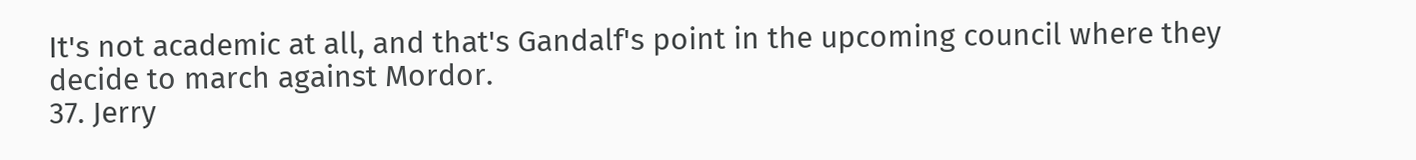It's not academic at all, and that's Gandalf's point in the upcoming council where they decide to march against Mordor.
37. Jerry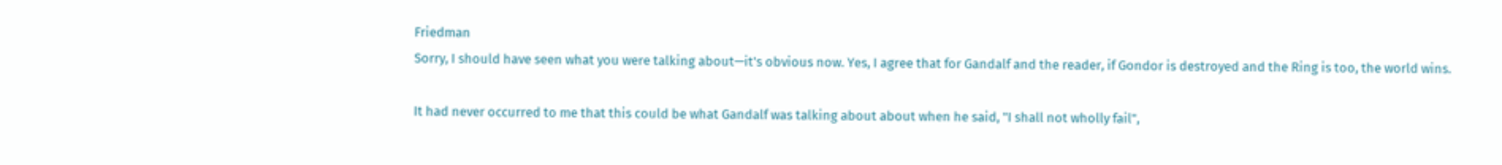Friedman
Sorry, I should have seen what you were talking about—it's obvious now. Yes, I agree that for Gandalf and the reader, if Gondor is destroyed and the Ring is too, the world wins.

It had never occurred to me that this could be what Gandalf was talking about about when he said, "I shall not wholly fail",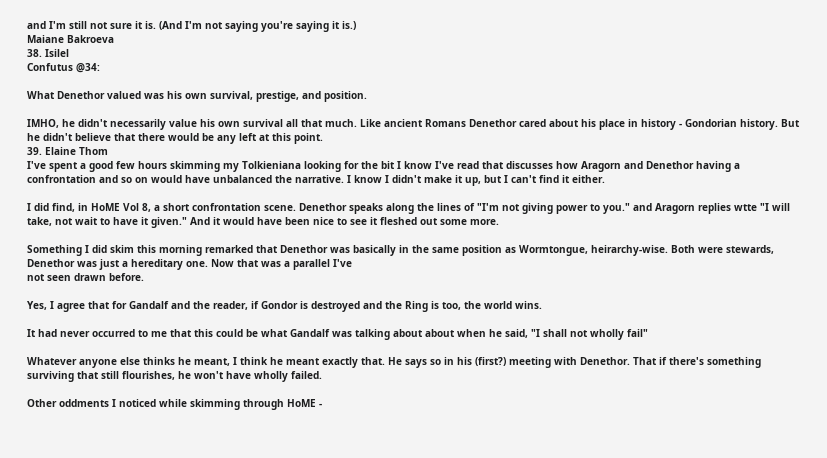and I'm still not sure it is. (And I'm not saying you're saying it is.)
Maiane Bakroeva
38. Isilel
Confutus @34:

What Denethor valued was his own survival, prestige, and position.

IMHO, he didn't necessarily value his own survival all that much. Like ancient Romans Denethor cared about his place in history - Gondorian history. But he didn't believe that there would be any left at this point.
39. Elaine Thom
I've spent a good few hours skimming my Tolkieniana looking for the bit I know I've read that discusses how Aragorn and Denethor having a confrontation and so on would have unbalanced the narrative. I know I didn't make it up, but I can't find it either.

I did find, in HoME Vol 8, a short confrontation scene. Denethor speaks along the lines of "I'm not giving power to you." and Aragorn replies wtte "I will take, not wait to have it given." And it would have been nice to see it fleshed out some more.

Something I did skim this morning remarked that Denethor was basically in the same position as Wormtongue, heirarchy-wise. Both were stewards, Denethor was just a hereditary one. Now that was a parallel I've
not seen drawn before.

Yes, I agree that for Gandalf and the reader, if Gondor is destroyed and the Ring is too, the world wins.

It had never occurred to me that this could be what Gandalf was talking about about when he said, "I shall not wholly fail"

Whatever anyone else thinks he meant, I think he meant exactly that. He says so in his (first?) meeting with Denethor. That if there's something surviving that still flourishes, he won't have wholly failed.

Other oddments I noticed while skimming through HoME -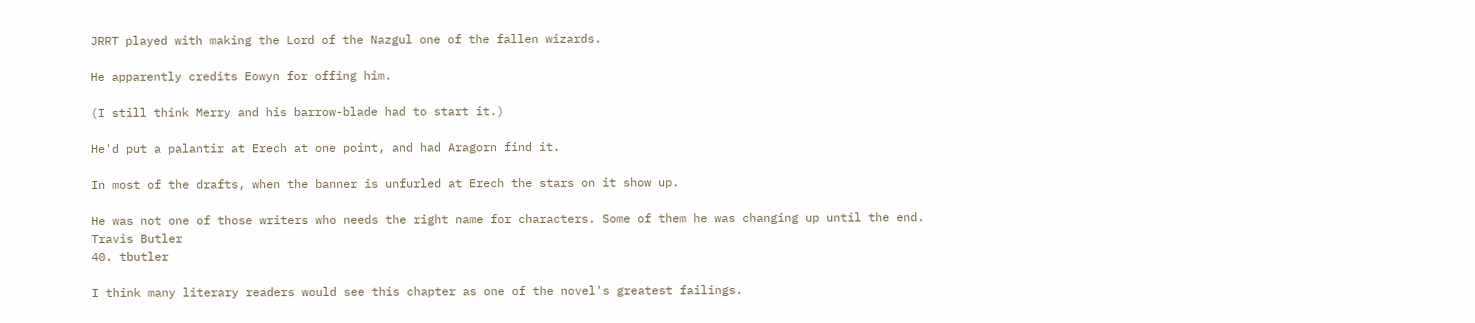JRRT played with making the Lord of the Nazgul one of the fallen wizards.

He apparently credits Eowyn for offing him.

(I still think Merry and his barrow-blade had to start it.)

He'd put a palantir at Erech at one point, and had Aragorn find it.

In most of the drafts, when the banner is unfurled at Erech the stars on it show up.

He was not one of those writers who needs the right name for characters. Some of them he was changing up until the end.
Travis Butler
40. tbutler

I think many literary readers would see this chapter as one of the novel's greatest failings.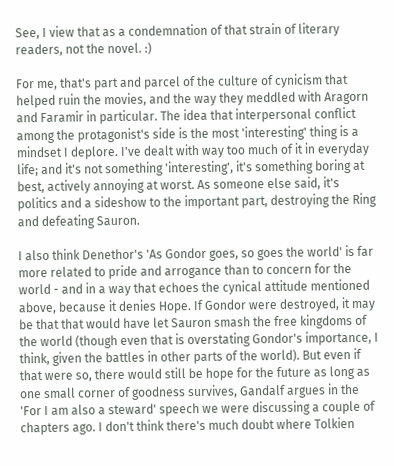See, I view that as a condemnation of that strain of literary readers, not the novel. :)

For me, that's part and parcel of the culture of cynicism that helped ruin the movies, and the way they meddled with Aragorn and Faramir in particular. The idea that interpersonal conflict among the protagonist's side is the most 'interesting' thing is a mindset I deplore. I've dealt with way too much of it in everyday life; and it's not something 'interesting', it's something boring at best, actively annoying at worst. As someone else said, it's politics and a sideshow to the important part, destroying the Ring and defeating Sauron.

I also think Denethor's 'As Gondor goes, so goes the world' is far more related to pride and arrogance than to concern for the world - and in a way that echoes the cynical attitude mentioned above, because it denies Hope. If Gondor were destroyed, it may be that that would have let Sauron smash the free kingdoms of the world (though even that is overstating Gondor's importance, I think, given the battles in other parts of the world). But even if that were so, there would still be hope for the future as long as one small corner of goodness survives, Gandalf argues in the 'For I am also a steward' speech we were discussing a couple of chapters ago. I don't think there's much doubt where Tolkien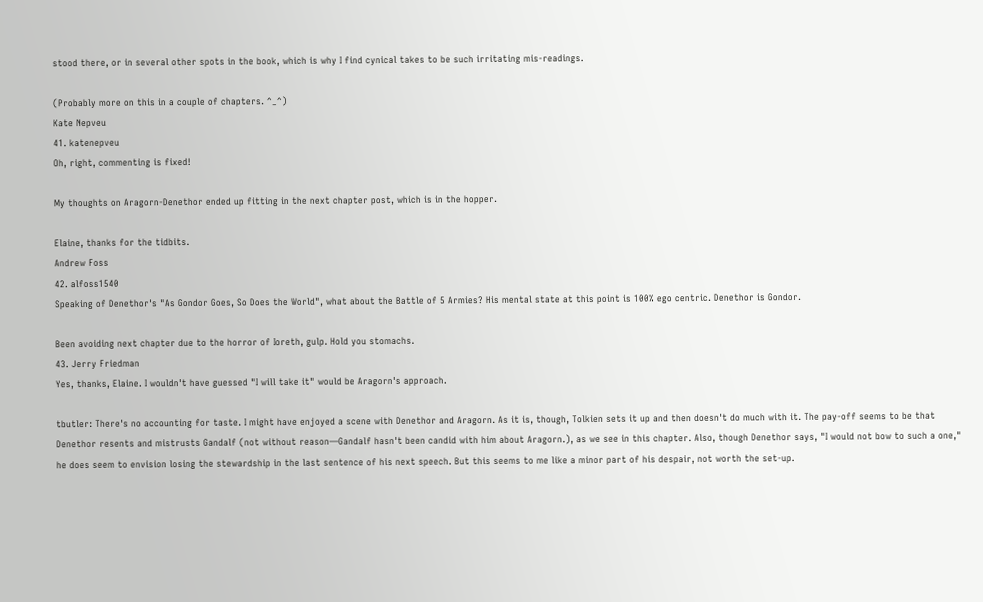stood there, or in several other spots in the book, which is why I find cynical takes to be such irritating mis-readings.

(Probably more on this in a couple of chapters. ^_^)
Kate Nepveu
41. katenepveu
Oh, right, commenting is fixed!

My thoughts on Aragorn-Denethor ended up fitting in the next chapter post, which is in the hopper.

Elaine, thanks for the tidbits.
Andrew Foss
42. alfoss1540
Speaking of Denethor's "As Gondor Goes, So Does the World", what about the Battle of 5 Armies? His mental state at this point is 100% ego centric. Denethor is Gondor.

Been avoiding next chapter due to the horror of Ioreth, gulp. Hold you stomachs.
43. Jerry Friedman
Yes, thanks, Elaine. I wouldn't have guessed "I will take it" would be Aragorn's approach.

tbutler: There's no accounting for taste. I might have enjoyed a scene with Denethor and Aragorn. As it is, though, Tolkien sets it up and then doesn't do much with it. The pay-off seems to be that Denethor resents and mistrusts Gandalf (not without reason—Gandalf hasn't been candid with him about Aragorn.), as we see in this chapter. Also, though Denethor says, "I would not bow to such a one," he does seem to envision losing the stewardship in the last sentence of his next speech. But this seems to me like a minor part of his despair, not worth the set-up.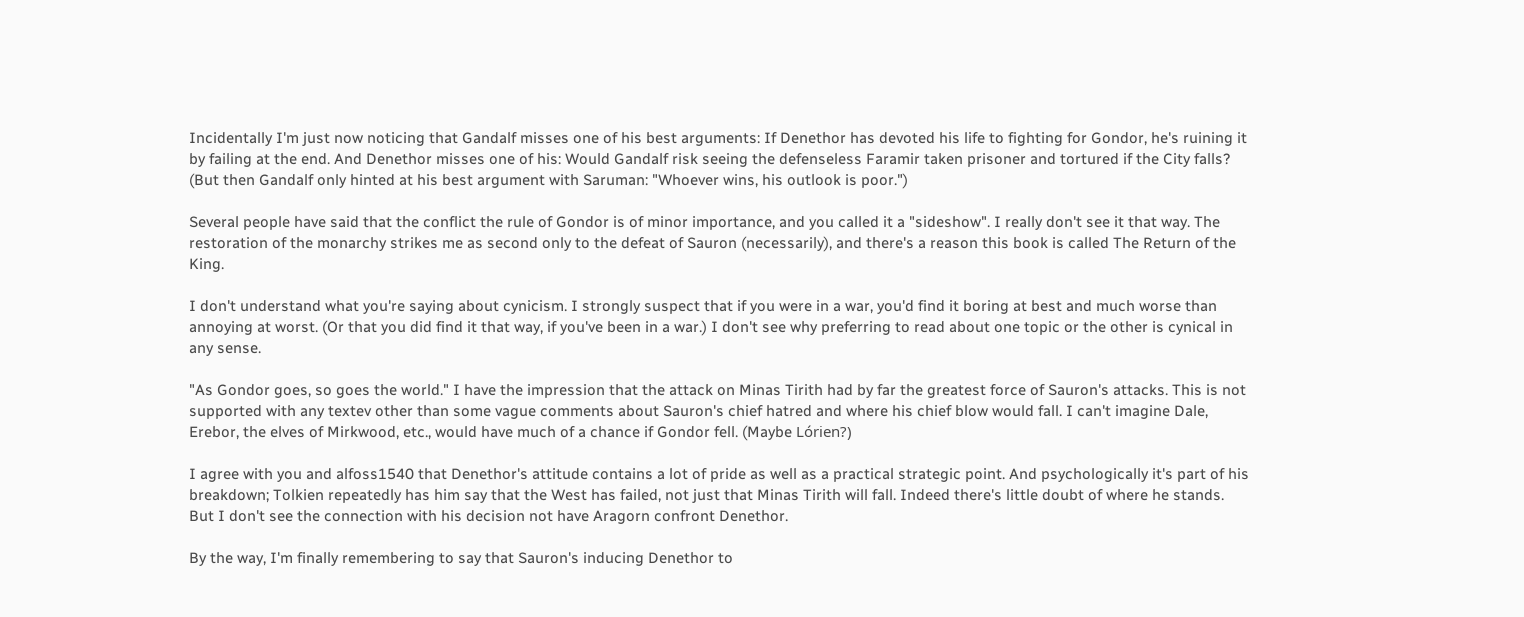Incidentally I'm just now noticing that Gandalf misses one of his best arguments: If Denethor has devoted his life to fighting for Gondor, he's ruining it by failing at the end. And Denethor misses one of his: Would Gandalf risk seeing the defenseless Faramir taken prisoner and tortured if the City falls? (But then Gandalf only hinted at his best argument with Saruman: "Whoever wins, his outlook is poor.")

Several people have said that the conflict the rule of Gondor is of minor importance, and you called it a "sideshow". I really don't see it that way. The restoration of the monarchy strikes me as second only to the defeat of Sauron (necessarily), and there's a reason this book is called The Return of the King.

I don't understand what you're saying about cynicism. I strongly suspect that if you were in a war, you'd find it boring at best and much worse than annoying at worst. (Or that you did find it that way, if you've been in a war.) I don't see why preferring to read about one topic or the other is cynical in any sense.

"As Gondor goes, so goes the world." I have the impression that the attack on Minas Tirith had by far the greatest force of Sauron's attacks. This is not supported with any textev other than some vague comments about Sauron's chief hatred and where his chief blow would fall. I can't imagine Dale, Erebor, the elves of Mirkwood, etc., would have much of a chance if Gondor fell. (Maybe Lórien?)

I agree with you and alfoss1540 that Denethor's attitude contains a lot of pride as well as a practical strategic point. And psychologically it's part of his breakdown; Tolkien repeatedly has him say that the West has failed, not just that Minas Tirith will fall. Indeed there's little doubt of where he stands. But I don't see the connection with his decision not have Aragorn confront Denethor.

By the way, I'm finally remembering to say that Sauron's inducing Denethor to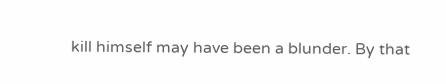kill himself may have been a blunder. By that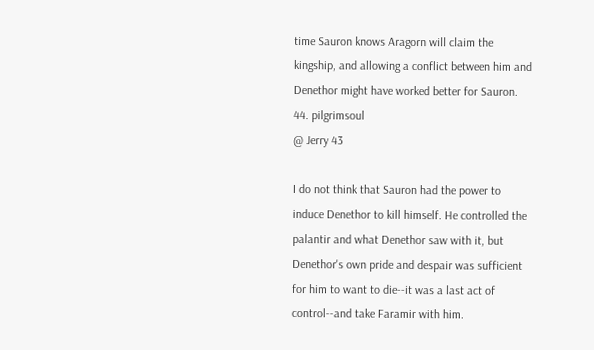time Sauron knows Aragorn will claim the kingship, and allowing a conflict between him and Denethor might have worked better for Sauron.
44. pilgrimsoul
@ Jerry 43

I do not think that Sauron had the power to induce Denethor to kill himself. He controlled the palantir and what Denethor saw with it, but Denethor's own pride and despair was sufficient for him to want to die--it was a last act of control--and take Faramir with him.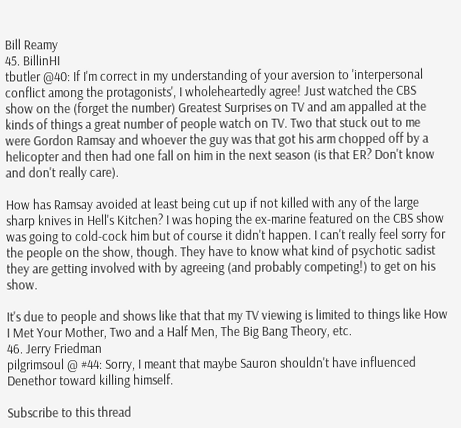Bill Reamy
45. BillinHI
tbutler @40: If I'm correct in my understanding of your aversion to 'interpersonal conflict among the protagonists', I wholeheartedly agree! Just watched the CBS show on the (forget the number) Greatest Surprises on TV and am appalled at the kinds of things a great number of people watch on TV. Two that stuck out to me were Gordon Ramsay and whoever the guy was that got his arm chopped off by a helicopter and then had one fall on him in the next season (is that ER? Don't know and don't really care).

How has Ramsay avoided at least being cut up if not killed with any of the large sharp knives in Hell's Kitchen? I was hoping the ex-marine featured on the CBS show was going to cold-cock him but of course it didn't happen. I can't really feel sorry for the people on the show, though. They have to know what kind of psychotic sadist they are getting involved with by agreeing (and probably competing!) to get on his show.

It's due to people and shows like that that my TV viewing is limited to things like How I Met Your Mother, Two and a Half Men, The Big Bang Theory, etc.
46. Jerry Friedman
pilgrimsoul @ #44: Sorry, I meant that maybe Sauron shouldn't have influenced Denethor toward killing himself.

Subscribe to this thread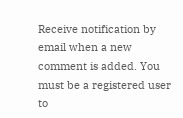Receive notification by email when a new comment is added. You must be a registered user to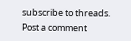subscribe to threads.
Post a comment